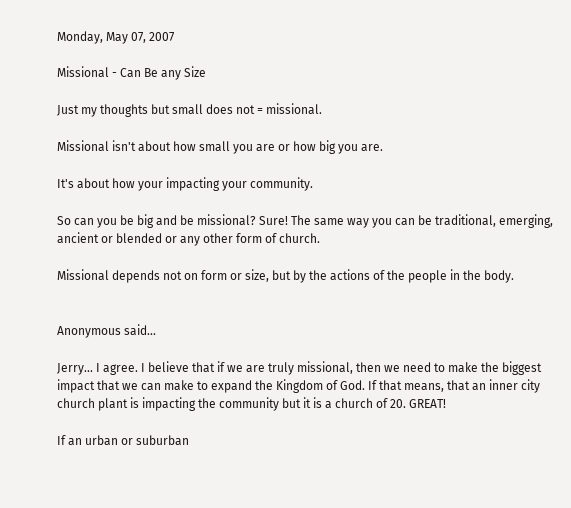Monday, May 07, 2007

Missional - Can Be any Size

Just my thoughts but small does not = missional.

Missional isn't about how small you are or how big you are.

It's about how your impacting your community.

So can you be big and be missional? Sure! The same way you can be traditional, emerging, ancient or blended or any other form of church.

Missional depends not on form or size, but by the actions of the people in the body.


Anonymous said...

Jerry... I agree. I believe that if we are truly missional, then we need to make the biggest impact that we can make to expand the Kingdom of God. If that means, that an inner city church plant is impacting the community but it is a church of 20. GREAT!

If an urban or suburban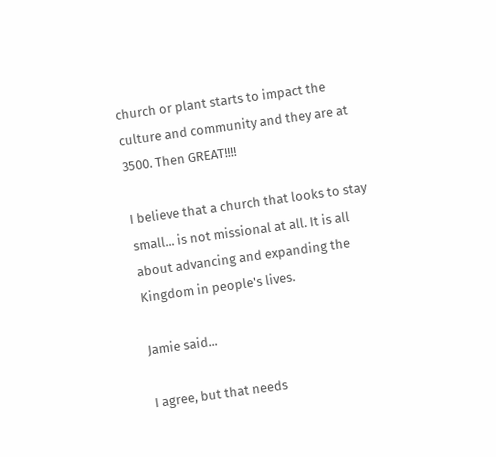church or plant starts to impact the culture and community and they are at 3500. Then GREAT!!!!

I believe that a church that looks to stay small... is not missional at all. It is all about advancing and expanding the Kingdom in people's lives.

Jamie said...

I agree, but that needs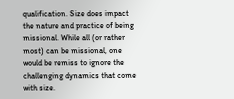qualification. Size does impact the nature and practice of being missional. While all (or rather most) can be missional, one would be remiss to ignore the challenging dynamics that come with size.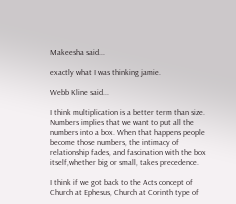Makeesha said...

exactly what I was thinking jamie.

Webb Kline said...

I think multiplication is a better term than size. Numbers implies that we want to put all the numbers into a box. When that happens people become those numbers, the intimacy of relationship fades, and fascination with the box itself,whether big or small, takes precedence.

I think if we got back to the Acts concept of Church at Ephesus, Church at Corinth type of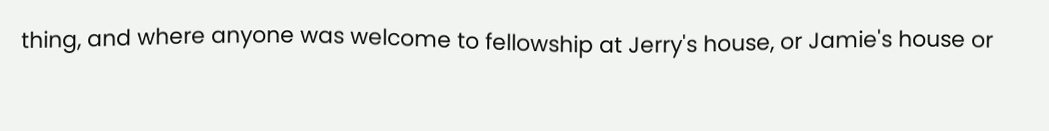thing, and where anyone was welcome to fellowship at Jerry's house, or Jamie's house or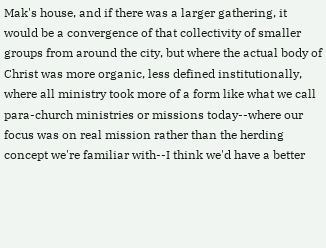Mak's house, and if there was a larger gathering, it would be a convergence of that collectivity of smaller groups from around the city, but where the actual body of Christ was more organic, less defined institutionally, where all ministry took more of a form like what we call para-church ministries or missions today--where our focus was on real mission rather than the herding concept we're familiar with--I think we'd have a better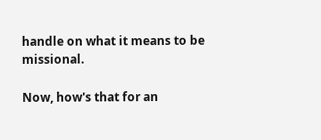handle on what it means to be missional.

Now, how's that for an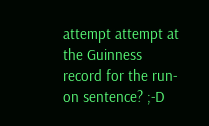attempt attempt at the Guinness record for the run-on sentence? ;-D